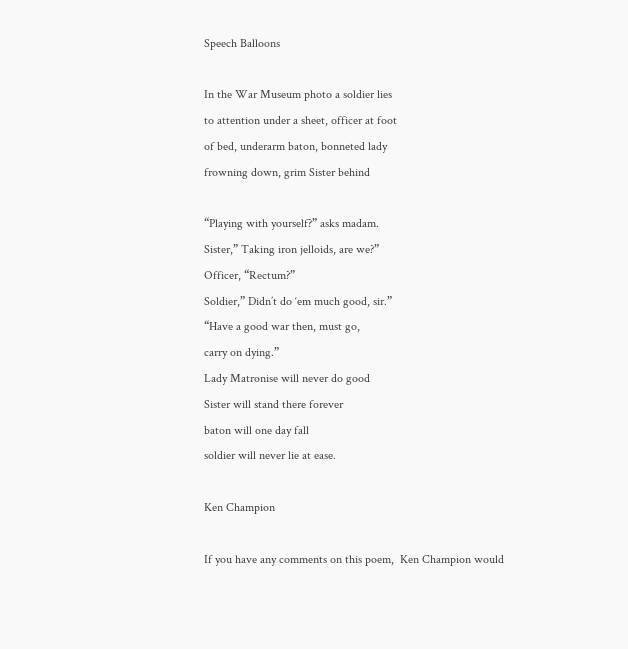Speech Balloons

In the War Museum photo a soldier lies
to attention under a sheet, officer at foot
of bed, underarm baton, bonneted lady
frowning down, grim Sister behind

“Playing with yourself?” asks madam.
Sister,” Taking iron jelloids, are we?”
Officer, “Rectum?”
Soldier,” Didn’t do ‘em much good, sir.”
“Have a good war then, must go,
carry on dying.”
Lady Matronise will never do good
Sister will stand there forever
baton will one day fall
soldier will never lie at ease.

Ken Champion

If you have any comments on this poem,  Ken Champion would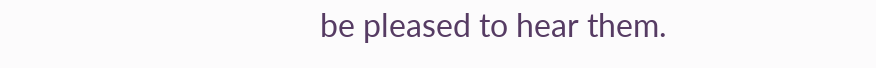be pleased to hear them.